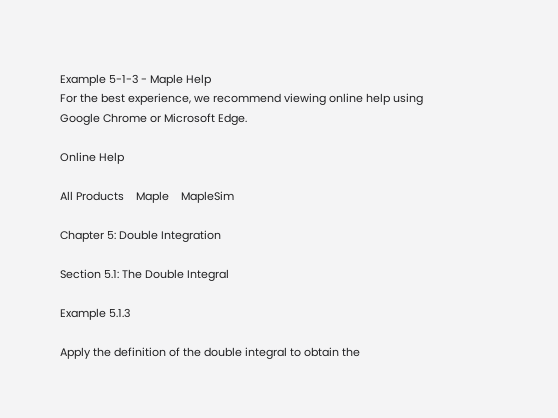Example 5-1-3 - Maple Help
For the best experience, we recommend viewing online help using Google Chrome or Microsoft Edge.

Online Help

All Products    Maple    MapleSim

Chapter 5: Double Integration

Section 5.1: The Double Integral

Example 5.1.3

Apply the definition of the double integral to obtain the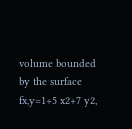volume bounded by the surface fx,y=1+5 x2+7 y2,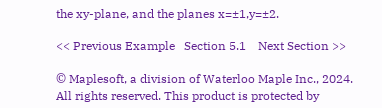the xy-plane, and the planes x=±1,y=±2.

<< Previous Example   Section 5.1    Next Section >>

© Maplesoft, a division of Waterloo Maple Inc., 2024. All rights reserved. This product is protected by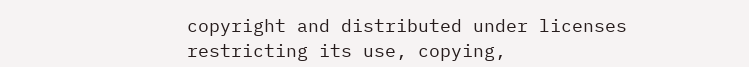copyright and distributed under licenses restricting its use, copying,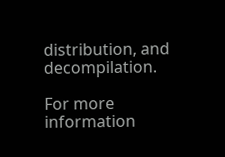distribution, and decompilation.

For more information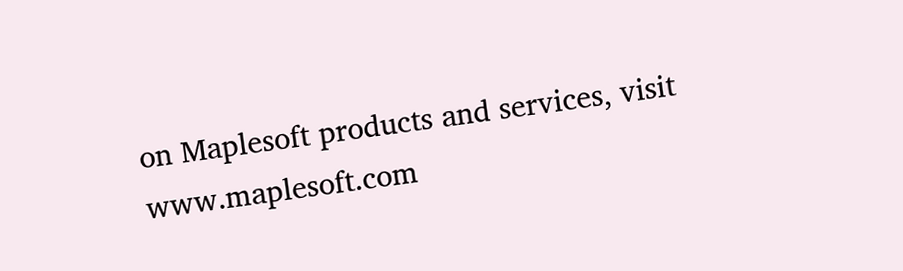on Maplesoft products and services, visit www.maplesoft.com